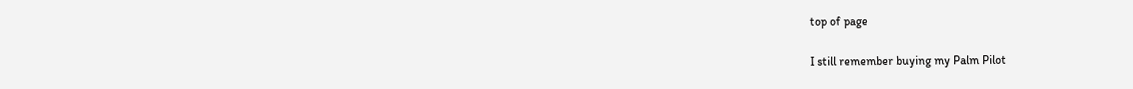top of page

I still remember buying my Palm Pilot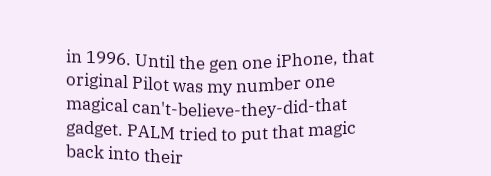in 1996. Until the gen one iPhone, that original Pilot was my number one magical can't-believe-they-did-that gadget. PALM tried to put that magic back into their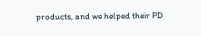products, and we helped their PD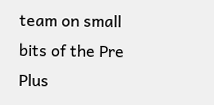team on small bits of the Pre Plus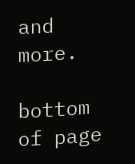and more.

bottom of page